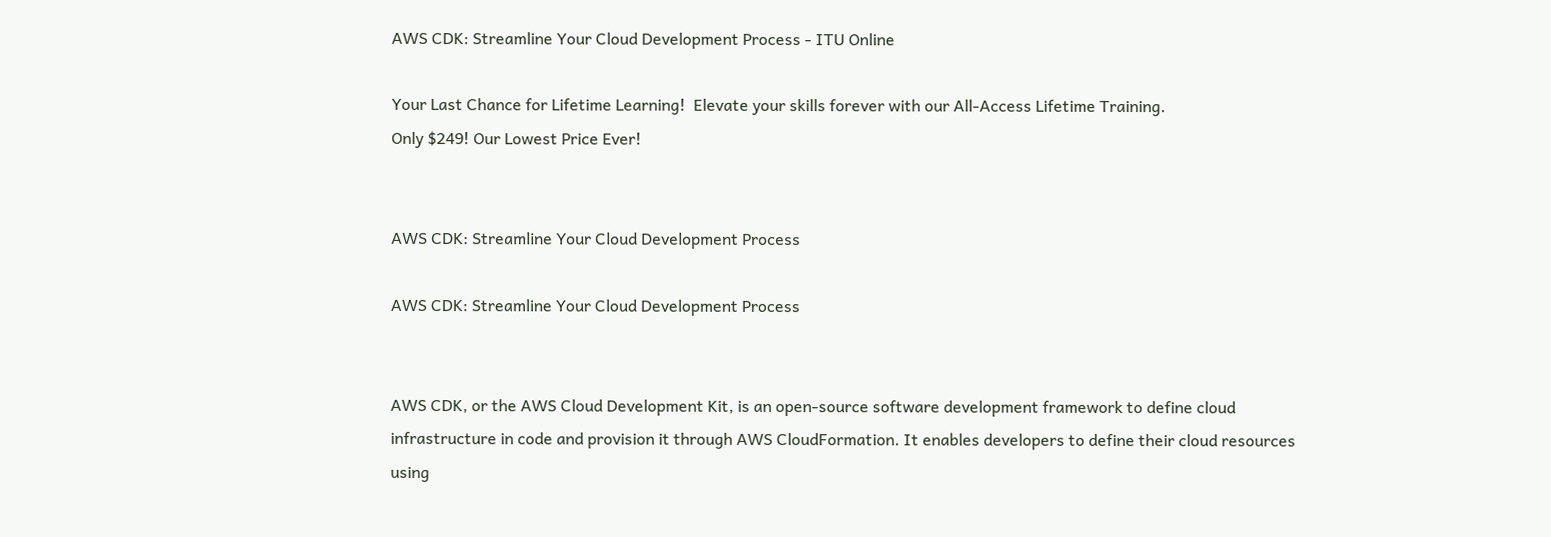AWS CDK: Streamline Your Cloud Development Process - ITU Online

Your Last Chance for Lifetime Learning!  Elevate your skills forever with our All-Access Lifetime Training.
Only $249! Our Lowest Price Ever!


AWS CDK: Streamline Your Cloud Development Process

AWS CDK: Streamline Your Cloud Development Process


AWS CDK, or the AWS Cloud Development Kit, is an open-source software development framework to define cloud infrastructure in code and provision it through AWS CloudFormation. It enables developers to define their cloud resources using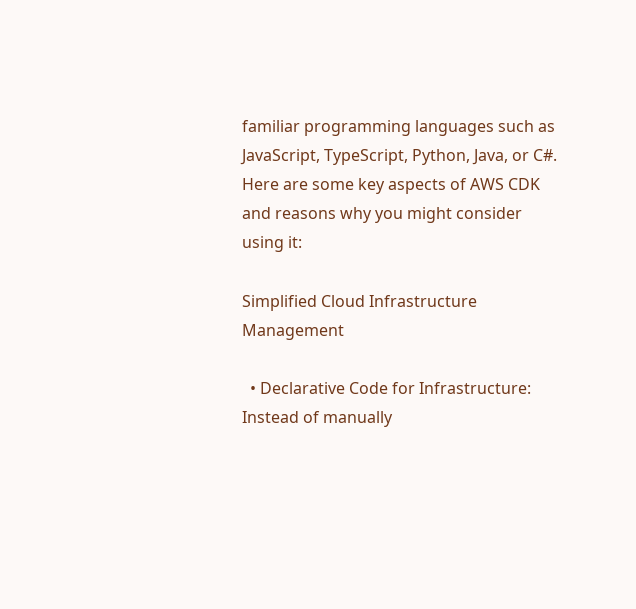familiar programming languages such as JavaScript, TypeScript, Python, Java, or C#. Here are some key aspects of AWS CDK and reasons why you might consider using it:

Simplified Cloud Infrastructure Management

  • Declarative Code for Infrastructure: Instead of manually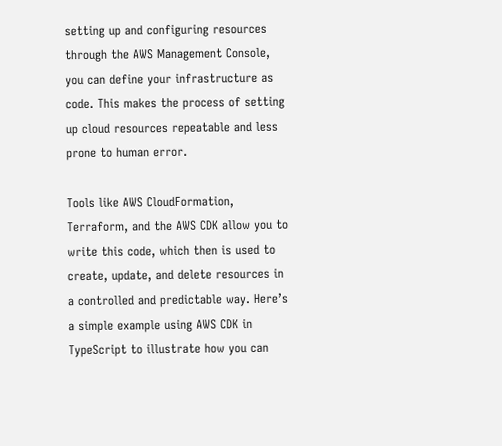setting up and configuring resources through the AWS Management Console, you can define your infrastructure as code. This makes the process of setting up cloud resources repeatable and less prone to human error.

Tools like AWS CloudFormation, Terraform, and the AWS CDK allow you to write this code, which then is used to create, update, and delete resources in a controlled and predictable way. Here’s a simple example using AWS CDK in TypeScript to illustrate how you can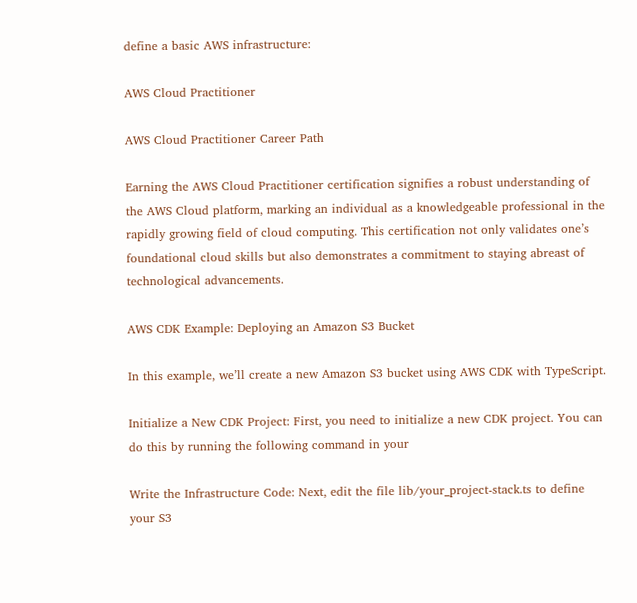define a basic AWS infrastructure:

AWS Cloud Practitioner

AWS Cloud Practitioner Career Path

Earning the AWS Cloud Practitioner certification signifies a robust understanding of the AWS Cloud platform, marking an individual as a knowledgeable professional in the rapidly growing field of cloud computing. This certification not only validates one’s foundational cloud skills but also demonstrates a commitment to staying abreast of technological advancements.

AWS CDK Example: Deploying an Amazon S3 Bucket

In this example, we’ll create a new Amazon S3 bucket using AWS CDK with TypeScript.

Initialize a New CDK Project: First, you need to initialize a new CDK project. You can do this by running the following command in your

Write the Infrastructure Code: Next, edit the file lib/your_project-stack.ts to define your S3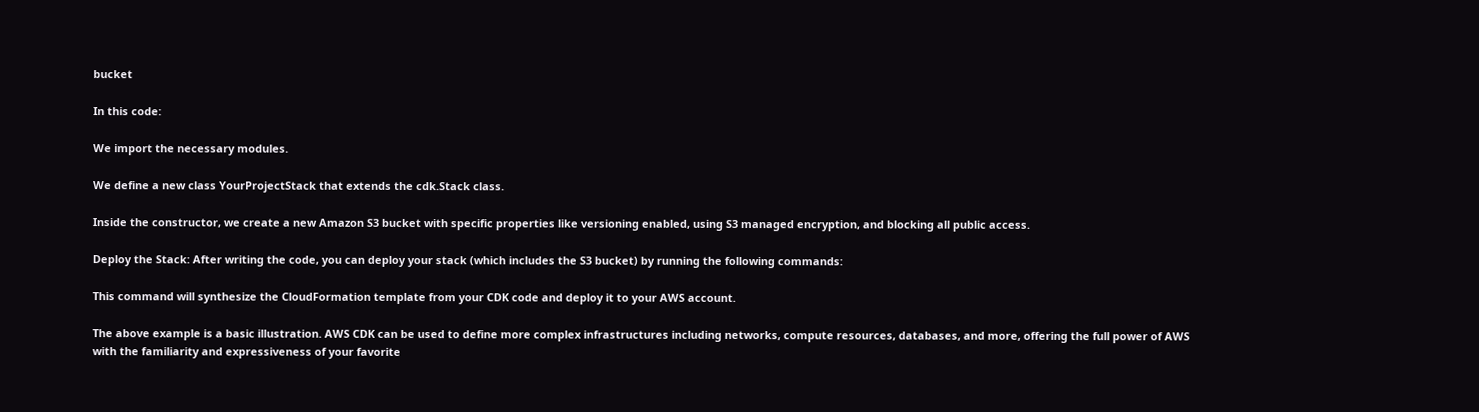bucket

In this code:

We import the necessary modules.

We define a new class YourProjectStack that extends the cdk.Stack class.

Inside the constructor, we create a new Amazon S3 bucket with specific properties like versioning enabled, using S3 managed encryption, and blocking all public access.

Deploy the Stack: After writing the code, you can deploy your stack (which includes the S3 bucket) by running the following commands:

This command will synthesize the CloudFormation template from your CDK code and deploy it to your AWS account.

The above example is a basic illustration. AWS CDK can be used to define more complex infrastructures including networks, compute resources, databases, and more, offering the full power of AWS with the familiarity and expressiveness of your favorite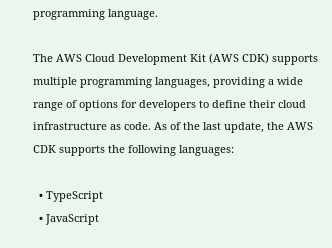programming language.

The AWS Cloud Development Kit (AWS CDK) supports multiple programming languages, providing a wide range of options for developers to define their cloud infrastructure as code. As of the last update, the AWS CDK supports the following languages:

  • TypeScript
  • JavaScript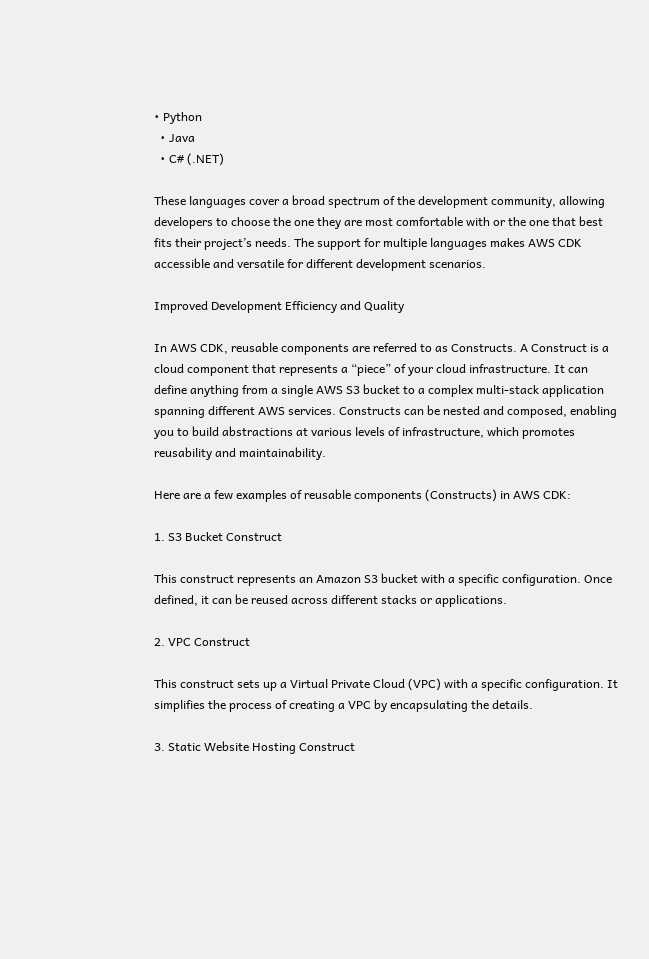• Python
  • Java
  • C# (.NET)

These languages cover a broad spectrum of the development community, allowing developers to choose the one they are most comfortable with or the one that best fits their project’s needs. The support for multiple languages makes AWS CDK accessible and versatile for different development scenarios.

Improved Development Efficiency and Quality

In AWS CDK, reusable components are referred to as Constructs. A Construct is a cloud component that represents a “piece” of your cloud infrastructure. It can define anything from a single AWS S3 bucket to a complex multi-stack application spanning different AWS services. Constructs can be nested and composed, enabling you to build abstractions at various levels of infrastructure, which promotes reusability and maintainability.

Here are a few examples of reusable components (Constructs) in AWS CDK:

1. S3 Bucket Construct

This construct represents an Amazon S3 bucket with a specific configuration. Once defined, it can be reused across different stacks or applications.

2. VPC Construct

This construct sets up a Virtual Private Cloud (VPC) with a specific configuration. It simplifies the process of creating a VPC by encapsulating the details.

3. Static Website Hosting Construct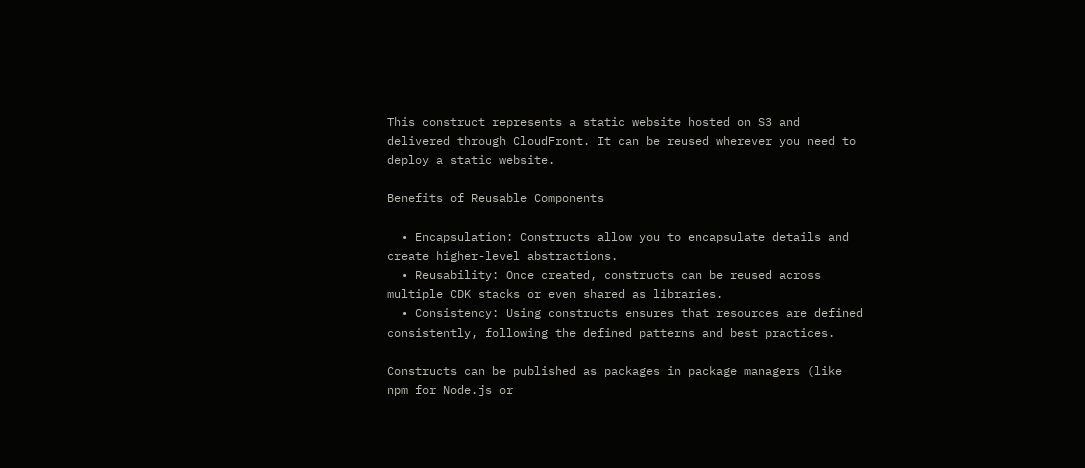This construct represents a static website hosted on S3 and delivered through CloudFront. It can be reused wherever you need to deploy a static website.

Benefits of Reusable Components

  • Encapsulation: Constructs allow you to encapsulate details and create higher-level abstractions.
  • Reusability: Once created, constructs can be reused across multiple CDK stacks or even shared as libraries.
  • Consistency: Using constructs ensures that resources are defined consistently, following the defined patterns and best practices.

Constructs can be published as packages in package managers (like npm for Node.js or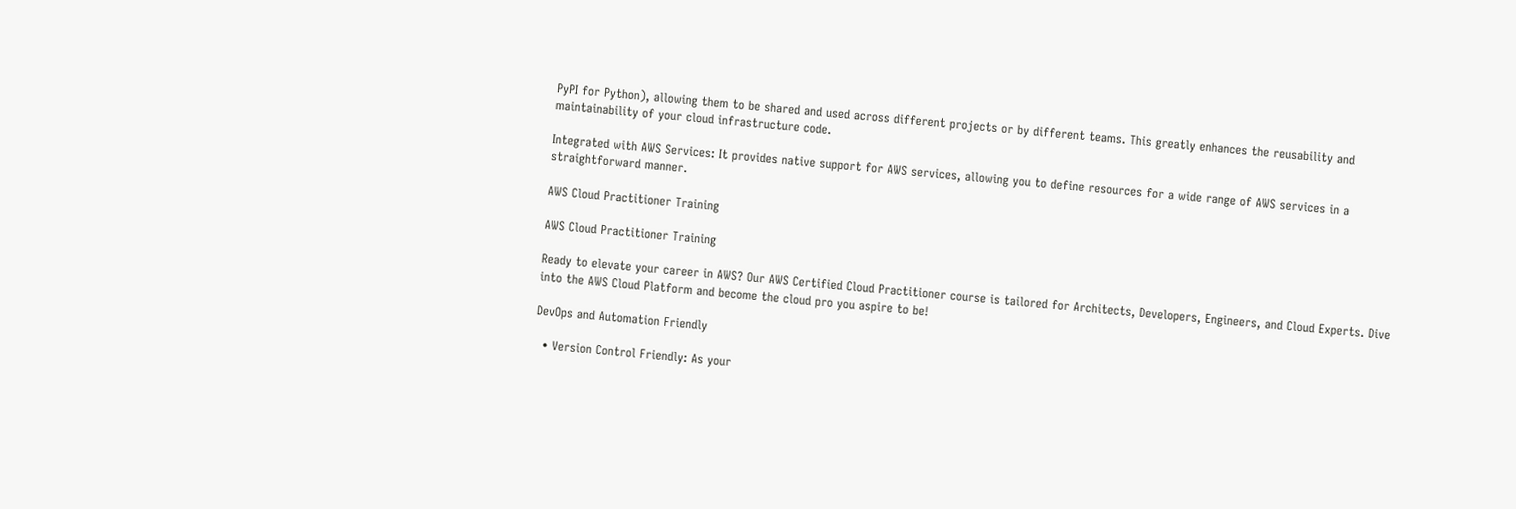PyPI for Python), allowing them to be shared and used across different projects or by different teams. This greatly enhances the reusability and maintainability of your cloud infrastructure code.

Integrated with AWS Services: It provides native support for AWS services, allowing you to define resources for a wide range of AWS services in a straightforward manner.

AWS Cloud Practitioner Training

AWS Cloud Practitioner Training

Ready to elevate your career in AWS? Our AWS Certified Cloud Practitioner course is tailored for Architects, Developers, Engineers, and Cloud Experts. Dive into the AWS Cloud Platform and become the cloud pro you aspire to be!

DevOps and Automation Friendly

  • Version Control Friendly: As your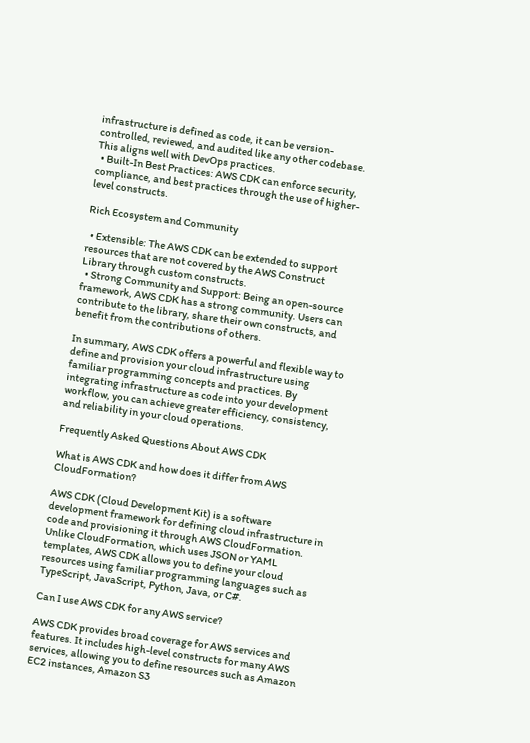infrastructure is defined as code, it can be version-controlled, reviewed, and audited like any other codebase. This aligns well with DevOps practices.
  • Built-In Best Practices: AWS CDK can enforce security, compliance, and best practices through the use of higher-level constructs.

Rich Ecosystem and Community

  • Extensible: The AWS CDK can be extended to support resources that are not covered by the AWS Construct Library through custom constructs.
  • Strong Community and Support: Being an open-source framework, AWS CDK has a strong community. Users can contribute to the library, share their own constructs, and benefit from the contributions of others.

In summary, AWS CDK offers a powerful and flexible way to define and provision your cloud infrastructure using familiar programming concepts and practices. By integrating infrastructure as code into your development workflow, you can achieve greater efficiency, consistency, and reliability in your cloud operations.

Frequently Asked Questions About AWS CDK

What is AWS CDK and how does it differ from AWS CloudFormation?

AWS CDK (Cloud Development Kit) is a software development framework for defining cloud infrastructure in code and provisioning it through AWS CloudFormation. Unlike CloudFormation, which uses JSON or YAML templates, AWS CDK allows you to define your cloud resources using familiar programming languages such as TypeScript, JavaScript, Python, Java, or C#.

Can I use AWS CDK for any AWS service?

AWS CDK provides broad coverage for AWS services and features. It includes high-level constructs for many AWS services, allowing you to define resources such as Amazon EC2 instances, Amazon S3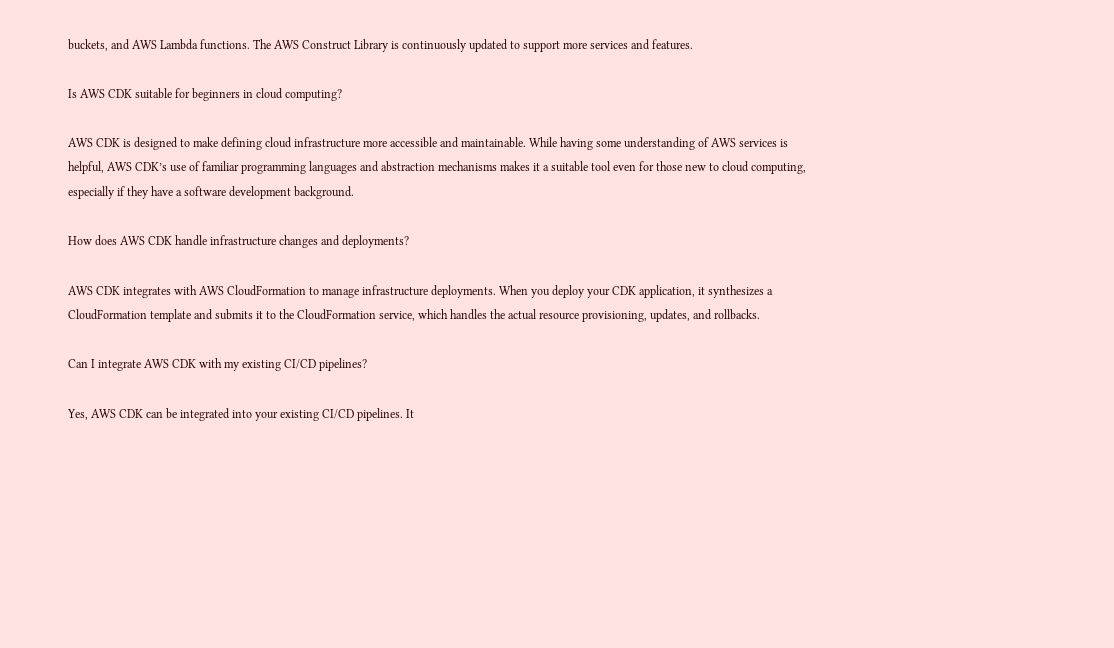buckets, and AWS Lambda functions. The AWS Construct Library is continuously updated to support more services and features.

Is AWS CDK suitable for beginners in cloud computing?

AWS CDK is designed to make defining cloud infrastructure more accessible and maintainable. While having some understanding of AWS services is helpful, AWS CDK’s use of familiar programming languages and abstraction mechanisms makes it a suitable tool even for those new to cloud computing, especially if they have a software development background.

How does AWS CDK handle infrastructure changes and deployments?

AWS CDK integrates with AWS CloudFormation to manage infrastructure deployments. When you deploy your CDK application, it synthesizes a CloudFormation template and submits it to the CloudFormation service, which handles the actual resource provisioning, updates, and rollbacks.

Can I integrate AWS CDK with my existing CI/CD pipelines?

Yes, AWS CDK can be integrated into your existing CI/CD pipelines. It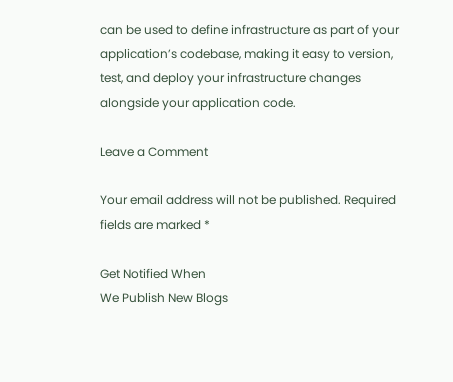can be used to define infrastructure as part of your application’s codebase, making it easy to version, test, and deploy your infrastructure changes alongside your application code.

Leave a Comment

Your email address will not be published. Required fields are marked *

Get Notified When
We Publish New Blogs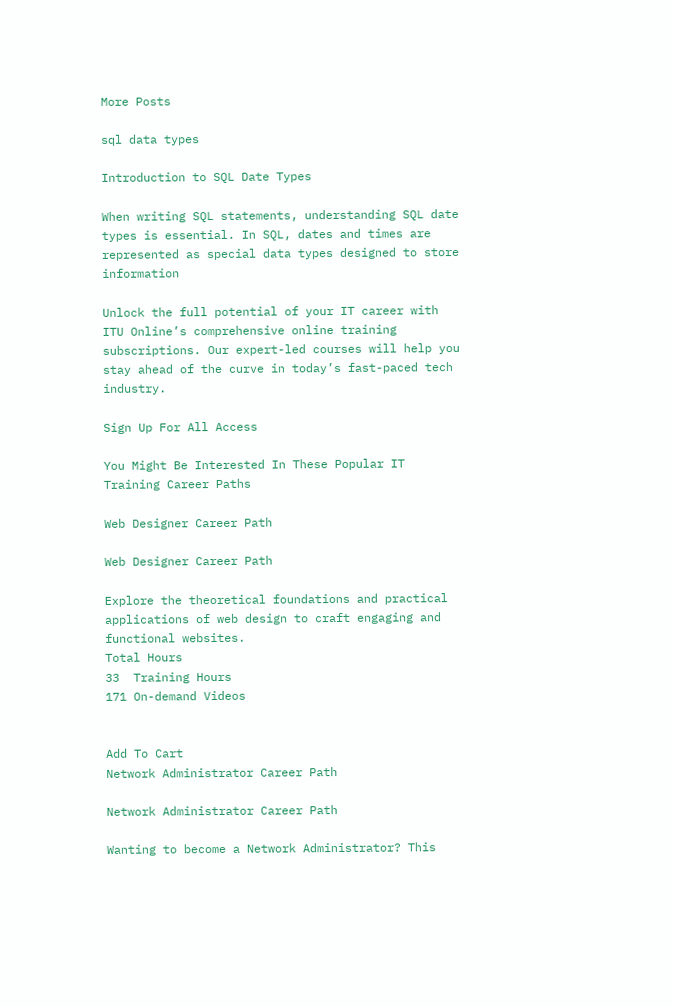More Posts

sql data types

Introduction to SQL Date Types

When writing SQL statements, understanding SQL date types is essential. In SQL, dates and times are represented as special data types designed to store information

Unlock the full potential of your IT career with ITU Online’s comprehensive online training subscriptions. Our expert-led courses will help you stay ahead of the curve in today’s fast-paced tech industry.

Sign Up For All Access

You Might Be Interested In These Popular IT Training Career Paths

Web Designer Career Path

Web Designer Career Path

Explore the theoretical foundations and practical applications of web design to craft engaging and functional websites.
Total Hours
33  Training Hours
171 On-demand Videos


Add To Cart
Network Administrator Career Path

Network Administrator Career Path

Wanting to become a Network Administrator? This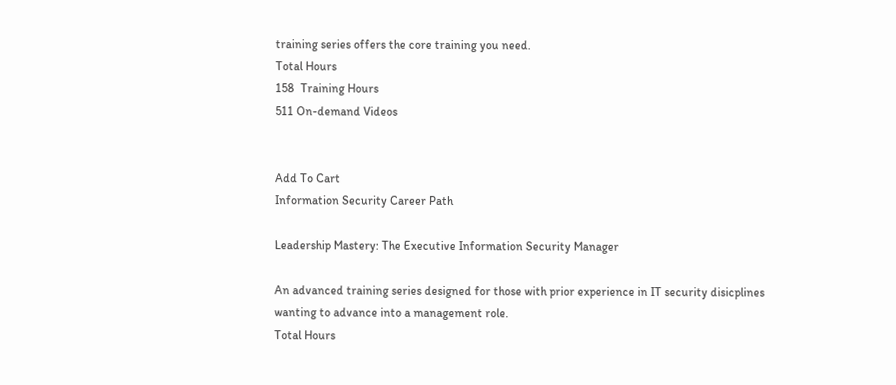training series offers the core training you need.
Total Hours
158  Training Hours
511 On-demand Videos


Add To Cart
Information Security Career Path

Leadership Mastery: The Executive Information Security Manager

An advanced training series designed for those with prior experience in IT security disicplines wanting to advance into a management role.
Total Hours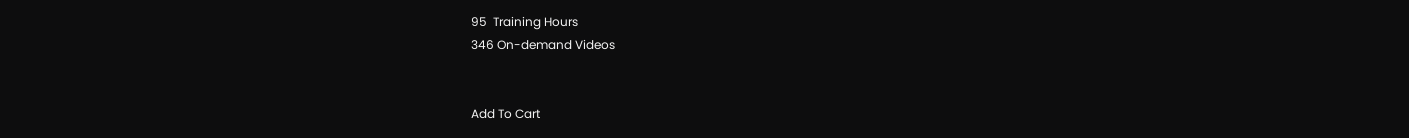95  Training Hours
346 On-demand Videos


Add To Cart